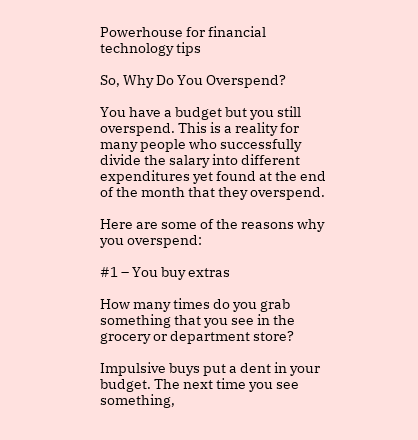Powerhouse for financial technology tips

So, Why Do You Overspend?

You have a budget but you still overspend. This is a reality for many people who successfully divide the salary into different expenditures yet found at the end of the month that they overspend.

Here are some of the reasons why you overspend:

#1 – You buy extras

How many times do you grab something that you see in the grocery or department store?

Impulsive buys put a dent in your budget. The next time you see something,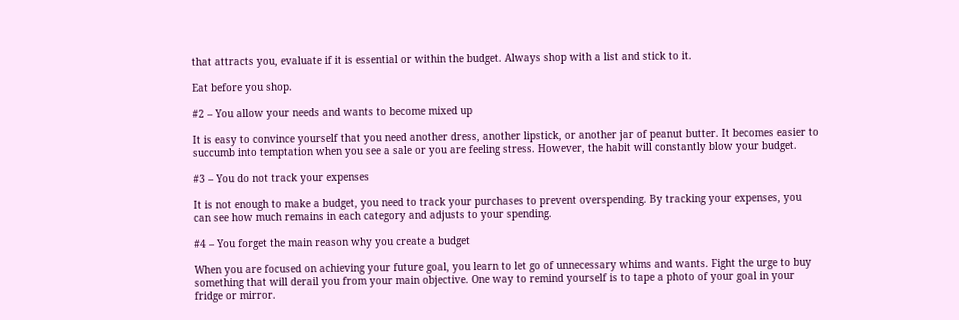that attracts you, evaluate if it is essential or within the budget. Always shop with a list and stick to it.

Eat before you shop.

#2 – You allow your needs and wants to become mixed up

It is easy to convince yourself that you need another dress, another lipstick, or another jar of peanut butter. It becomes easier to succumb into temptation when you see a sale or you are feeling stress. However, the habit will constantly blow your budget.

#3 – You do not track your expenses

It is not enough to make a budget, you need to track your purchases to prevent overspending. By tracking your expenses, you can see how much remains in each category and adjusts to your spending.

#4 – You forget the main reason why you create a budget

When you are focused on achieving your future goal, you learn to let go of unnecessary whims and wants. Fight the urge to buy something that will derail you from your main objective. One way to remind yourself is to tape a photo of your goal in your fridge or mirror.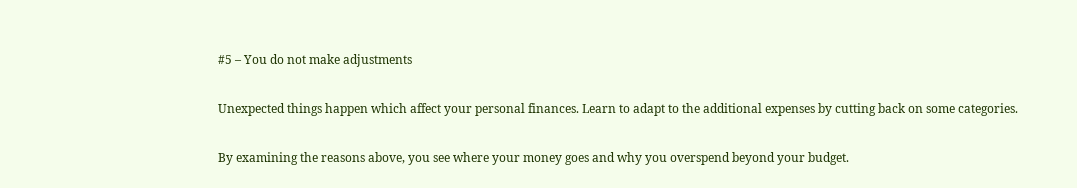#5 – You do not make adjustments

Unexpected things happen which affect your personal finances. Learn to adapt to the additional expenses by cutting back on some categories.

By examining the reasons above, you see where your money goes and why you overspend beyond your budget.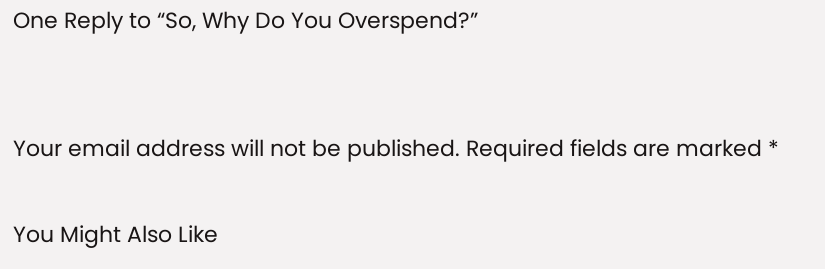One Reply to “So, Why Do You Overspend?”


Your email address will not be published. Required fields are marked *

You Might Also Like